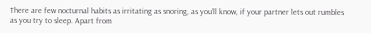There are few nocturnal habits as irritating as snoring, as you’ll know, if your partner lets out rumbles as you try to sleep. Apart from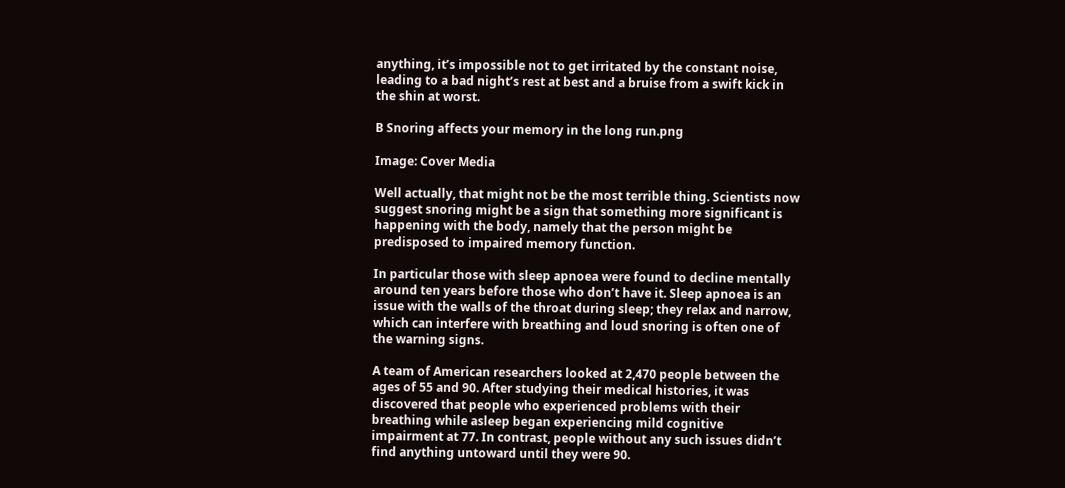anything, it’s impossible not to get irritated by the constant noise, leading to a bad night’s rest at best and a bruise from a swift kick in the shin at worst.

B Snoring affects your memory in the long run.png

Image: Cover Media

Well actually, that might not be the most terrible thing. Scientists now suggest snoring might be a sign that something more significant is happening with the body, namely that the person might be predisposed to impaired memory function.

In particular those with sleep apnoea were found to decline mentally around ten years before those who don’t have it. Sleep apnoea is an issue with the walls of the throat during sleep; they relax and narrow, which can interfere with breathing and loud snoring is often one of the warning signs.

A team of American researchers looked at 2,470 people between the ages of 55 and 90. After studying their medical histories, it was discovered that people who experienced problems with their breathing while asleep began experiencing mild cognitive impairment at 77. In contrast, people without any such issues didn’t find anything untoward until they were 90.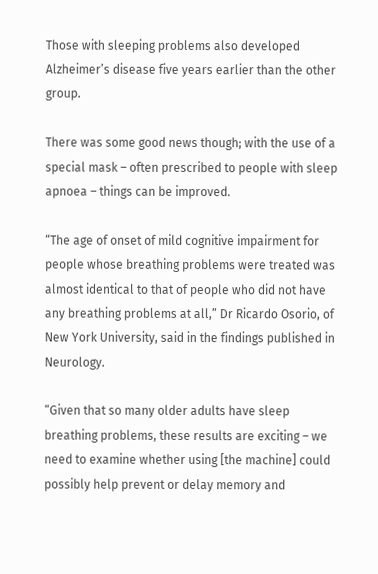Those with sleeping problems also developed Alzheimer’s disease five years earlier than the other group.

There was some good news though; with the use of a special mask – often prescribed to people with sleep apnoea – things can be improved.

“The age of onset of mild cognitive impairment for people whose breathing problems were treated was almost identical to that of people who did not have any breathing problems at all,” Dr Ricardo Osorio, of New York University, said in the findings published in Neurology.

“Given that so many older adults have sleep breathing problems, these results are exciting – we need to examine whether using [the machine] could possibly help prevent or delay memory and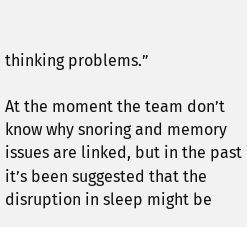thinking problems.”

At the moment the team don’t know why snoring and memory issues are linked, but in the past it’s been suggested that the disruption in sleep might be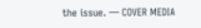the issue. — COVER MEDIA